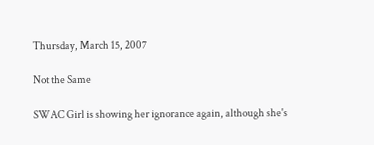Thursday, March 15, 2007

Not the Same

SWAC Girl is showing her ignorance again, although she's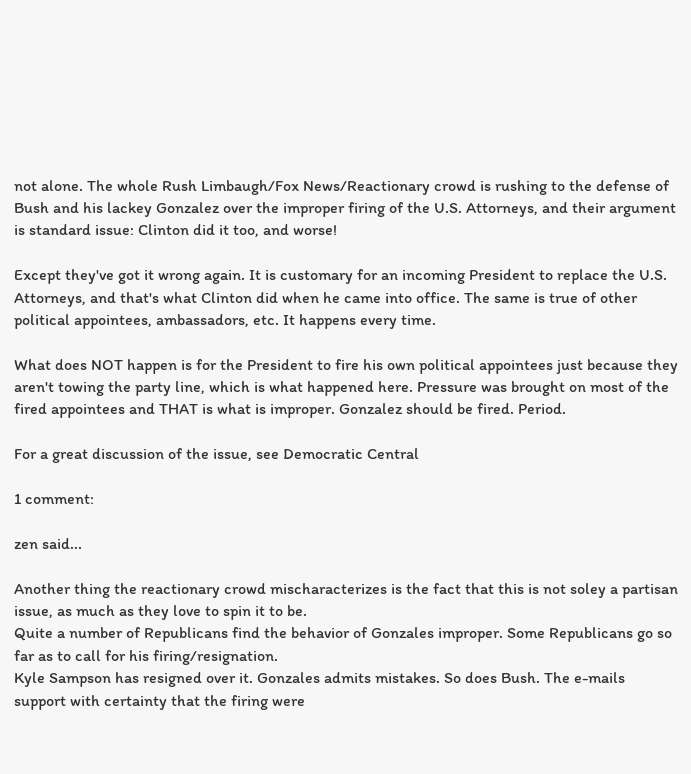not alone. The whole Rush Limbaugh/Fox News/Reactionary crowd is rushing to the defense of Bush and his lackey Gonzalez over the improper firing of the U.S. Attorneys, and their argument is standard issue: Clinton did it too, and worse!

Except they've got it wrong again. It is customary for an incoming President to replace the U.S. Attorneys, and that's what Clinton did when he came into office. The same is true of other political appointees, ambassadors, etc. It happens every time.

What does NOT happen is for the President to fire his own political appointees just because they aren't towing the party line, which is what happened here. Pressure was brought on most of the fired appointees and THAT is what is improper. Gonzalez should be fired. Period.

For a great discussion of the issue, see Democratic Central

1 comment:

zen said...

Another thing the reactionary crowd mischaracterizes is the fact that this is not soley a partisan issue, as much as they love to spin it to be.
Quite a number of Republicans find the behavior of Gonzales improper. Some Republicans go so far as to call for his firing/resignation.
Kyle Sampson has resigned over it. Gonzales admits mistakes. So does Bush. The e-mails support with certainty that the firing were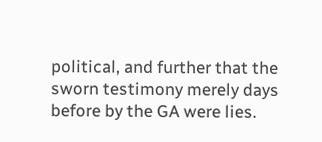political, and further that the sworn testimony merely days before by the GA were lies.